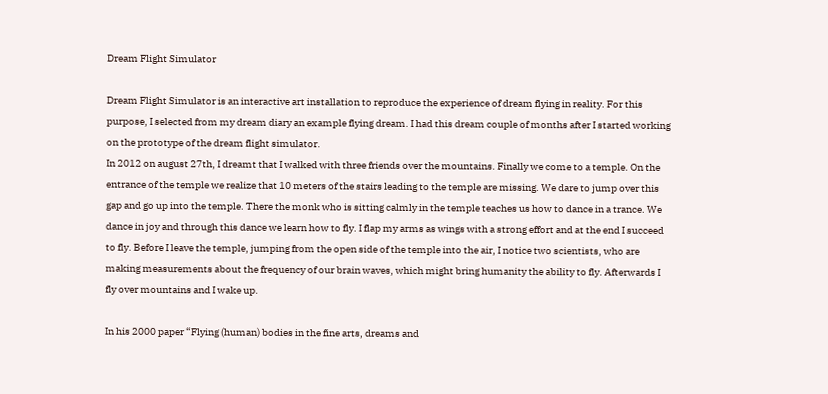Dream Flight Simulator

Dream Flight Simulator is an interactive art installation to reproduce the experience of dream flying in reality. For this purpose, I selected from my dream diary an example flying dream. I had this dream couple of months after I started working on the prototype of the dream flight simulator.
In 2012 on august 27th, I dreamt that I walked with three friends over the mountains. Finally we come to a temple. On the entrance of the temple we realize that 10 meters of the stairs leading to the temple are missing. We dare to jump over this gap and go up into the temple. There the monk who is sitting calmly in the temple teaches us how to dance in a trance. We dance in joy and through this dance we learn how to fly. I flap my arms as wings with a strong effort and at the end I succeed to fly. Before I leave the temple, jumping from the open side of the temple into the air, I notice two scientists, who are making measurements about the frequency of our brain waves, which might bring humanity the ability to fly. Afterwards I fly over mountains and I wake up.

In his 2000 paper “Flying (human) bodies in the fine arts, dreams and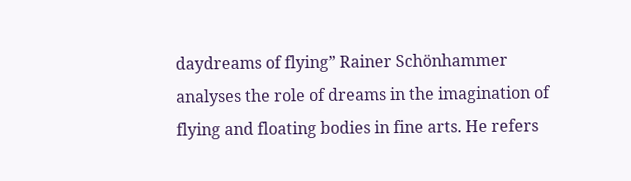daydreams of flying” Rainer Schönhammer analyses the role of dreams in the imagination of flying and floating bodies in fine arts. He refers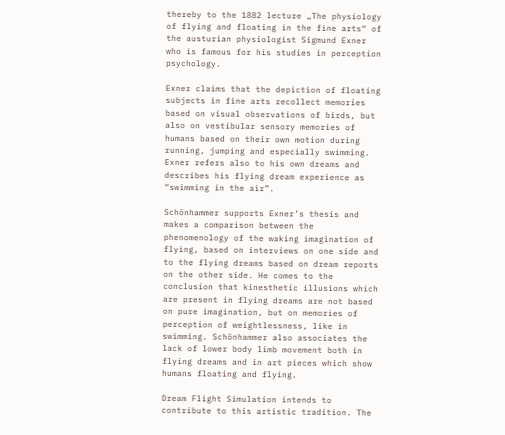thereby to the 1882 lecture „The physiology of flying and floating in the fine arts“ of the austurian physiologist Sigmund Exner who is famous for his studies in perception psychology.

Exner claims that the depiction of floating subjects in fine arts recollect memories based on visual observations of birds, but also on vestibular sensory memories of humans based on their own motion during running, jumping and especially swimming. Exner refers also to his own dreams and describes his flying dream experience as “swimming in the air”.

Schönhammer supports Exner’s thesis and makes a comparison between the phenomenology of the waking imagination of flying, based on interviews on one side and to the flying dreams based on dream reports on the other side. He comes to the conclusion that kinesthetic illusions which are present in flying dreams are not based on pure imagination, but on memories of perception of weightlessness, like in swimming. Schönhammer also associates the lack of lower body limb movement both in flying dreams and in art pieces which show humans floating and flying.

Dream Flight Simulation intends to contribute to this artistic tradition. The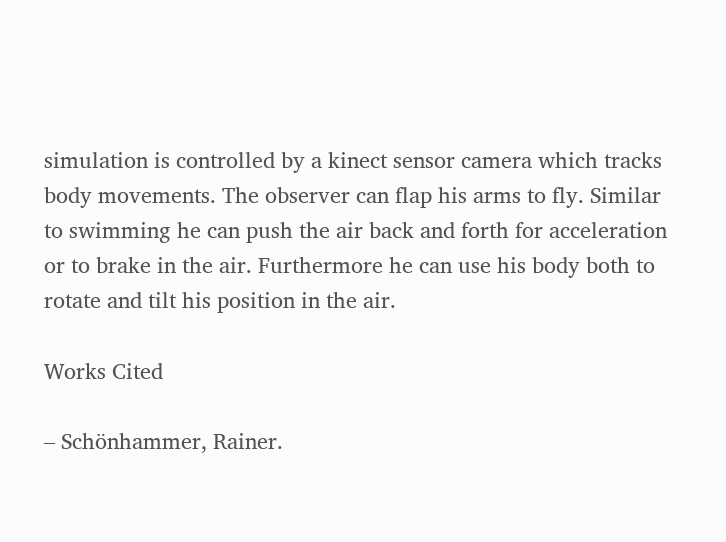simulation is controlled by a kinect sensor camera which tracks body movements. The observer can flap his arms to fly. Similar to swimming he can push the air back and forth for acceleration or to brake in the air. Furthermore he can use his body both to rotate and tilt his position in the air.

Works Cited

– Schönhammer, Rainer.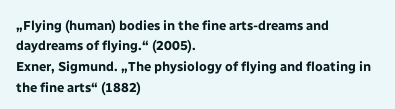„Flying (human) bodies in the fine arts-dreams and daydreams of flying.“ (2005).
Exner, Sigmund. „The physiology of flying and floating in the fine arts“ (1882)